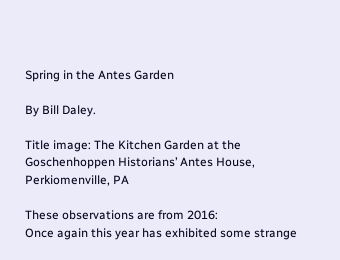Spring in the Antes Garden

By Bill Daley.

Title image: The Kitchen Garden at the Goschenhoppen Historians’ Antes House, Perkiomenville, PA

These observations are from 2016:
Once again this year has exhibited some strange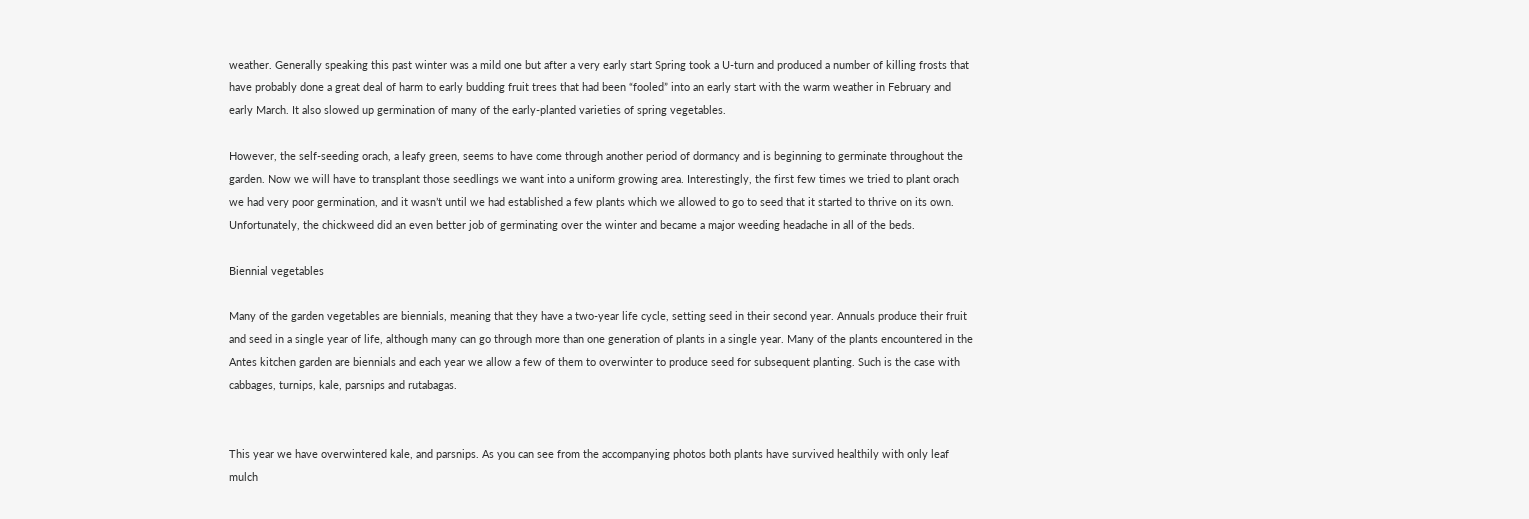weather. Generally speaking this past winter was a mild one but after a very early start Spring took a U-turn and produced a number of killing frosts that have probably done a great deal of harm to early budding fruit trees that had been “fooled” into an early start with the warm weather in February and early March. It also slowed up germination of many of the early-planted varieties of spring vegetables.

However, the self-seeding orach, a leafy green, seems to have come through another period of dormancy and is beginning to germinate throughout the garden. Now we will have to transplant those seedlings we want into a uniform growing area. Interestingly, the first few times we tried to plant orach we had very poor germination, and it wasn’t until we had established a few plants which we allowed to go to seed that it started to thrive on its own. Unfortunately, the chickweed did an even better job of germinating over the winter and became a major weeding headache in all of the beds.

Biennial vegetables

Many of the garden vegetables are biennials, meaning that they have a two-year life cycle, setting seed in their second year. Annuals produce their fruit and seed in a single year of life, although many can go through more than one generation of plants in a single year. Many of the plants encountered in the Antes kitchen garden are biennials and each year we allow a few of them to overwinter to produce seed for subsequent planting. Such is the case with cabbages, turnips, kale, parsnips and rutabagas.


This year we have overwintered kale, and parsnips. As you can see from the accompanying photos both plants have survived healthily with only leaf mulch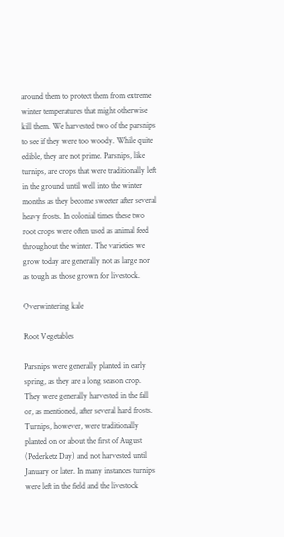around them to protect them from extreme winter temperatures that might otherwise kill them. We harvested two of the parsnips to see if they were too woody. While quite edible, they are not prime. Parsnips, like turnips, are crops that were traditionally left in the ground until well into the winter months as they become sweeter after several heavy frosts. In colonial times these two root crops were often used as animal feed throughout the winter. The varieties we grow today are generally not as large nor as tough as those grown for livestock.

Overwintering kale

Root Vegetables

Parsnips were generally planted in early spring, as they are a long season crop. They were generally harvested in the fall or, as mentioned, after several hard frosts. Turnips, however, were traditionally planted on or about the first of August (Pederketz Day) and not harvested until January or later. In many instances turnips were left in the field and the livestock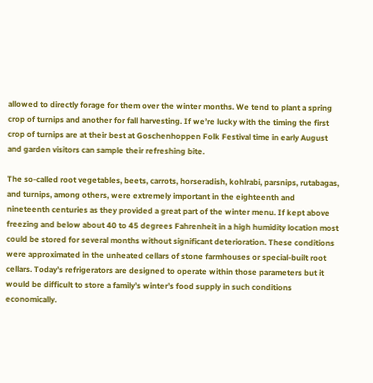allowed to directly forage for them over the winter months. We tend to plant a spring crop of turnips and another for fall harvesting. If we’re lucky with the timing the first crop of turnips are at their best at Goschenhoppen Folk Festival time in early August and garden visitors can sample their refreshing bite.

The so-called root vegetables, beets, carrots, horseradish, kohlrabi, parsnips, rutabagas, and turnips, among others, were extremely important in the eighteenth and nineteenth centuries as they provided a great part of the winter menu. If kept above freezing and below about 40 to 45 degrees Fahrenheit in a high humidity location most could be stored for several months without significant deterioration. These conditions were approximated in the unheated cellars of stone farmhouses or special-built root cellars. Today’s refrigerators are designed to operate within those parameters but it would be difficult to store a family’s winter’s food supply in such conditions economically.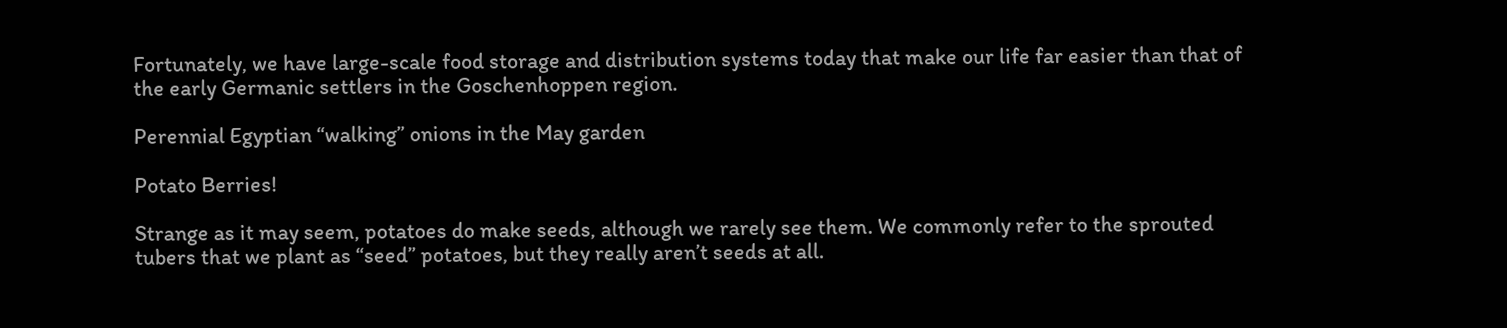Fortunately, we have large-scale food storage and distribution systems today that make our life far easier than that of the early Germanic settlers in the Goschenhoppen region.

Perennial Egyptian “walking” onions in the May garden

Potato Berries!

Strange as it may seem, potatoes do make seeds, although we rarely see them. We commonly refer to the sprouted tubers that we plant as “seed” potatoes, but they really aren’t seeds at all.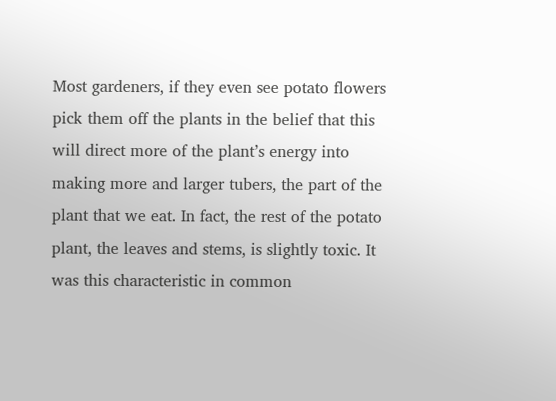Most gardeners, if they even see potato flowers pick them off the plants in the belief that this will direct more of the plant’s energy into making more and larger tubers, the part of the plant that we eat. In fact, the rest of the potato plant, the leaves and stems, is slightly toxic. It was this characteristic in common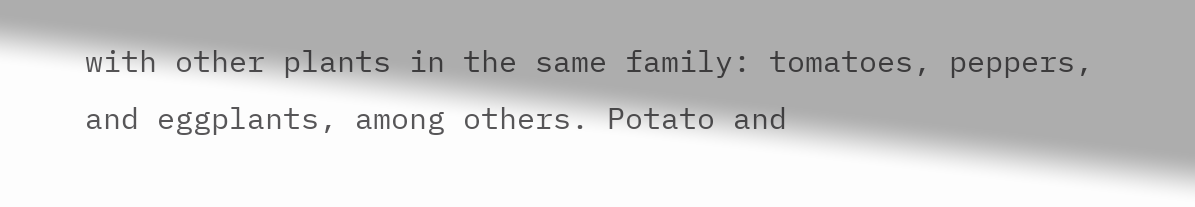with other plants in the same family: tomatoes, peppers, and eggplants, among others. Potato and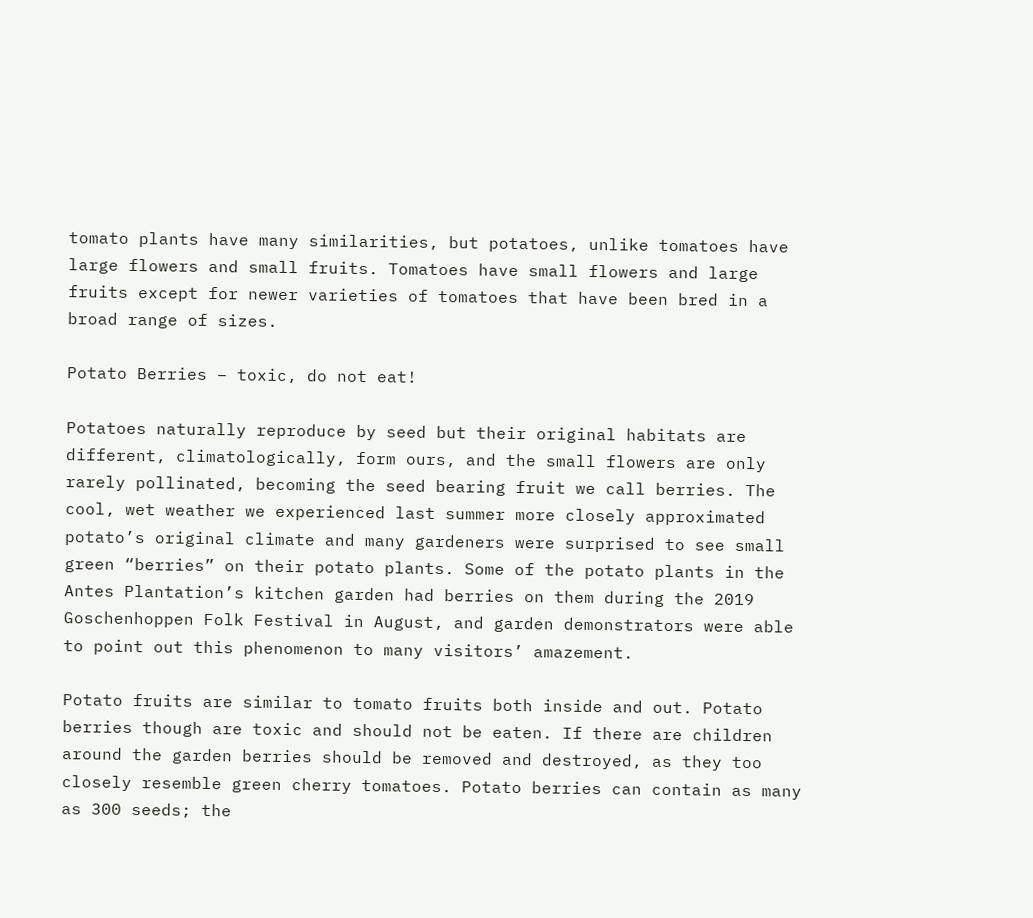tomato plants have many similarities, but potatoes, unlike tomatoes have large flowers and small fruits. Tomatoes have small flowers and large fruits except for newer varieties of tomatoes that have been bred in a broad range of sizes.

Potato Berries – toxic, do not eat!

Potatoes naturally reproduce by seed but their original habitats are different, climatologically, form ours, and the small flowers are only rarely pollinated, becoming the seed bearing fruit we call berries. The cool, wet weather we experienced last summer more closely approximated potato’s original climate and many gardeners were surprised to see small green “berries” on their potato plants. Some of the potato plants in the Antes Plantation’s kitchen garden had berries on them during the 2019 Goschenhoppen Folk Festival in August, and garden demonstrators were able to point out this phenomenon to many visitors’ amazement.

Potato fruits are similar to tomato fruits both inside and out. Potato berries though are toxic and should not be eaten. If there are children around the garden berries should be removed and destroyed, as they too closely resemble green cherry tomatoes. Potato berries can contain as many as 300 seeds; the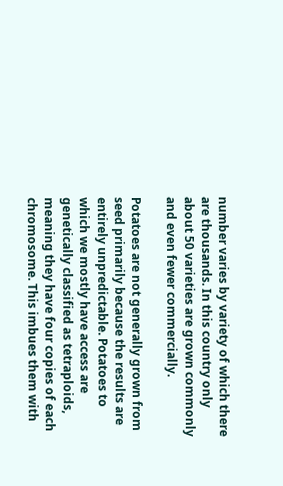number varies by variety of which there are thousands. In this country only about 50 varieties are grown commonly and even fewer commercially.

Potatoes are not generally grown from seed primarily because the results are entirely unpredictable. Potatoes to which we mostly have access are genetically classified as tetraploids, meaning they have four copies of each chromosome. This imbues them with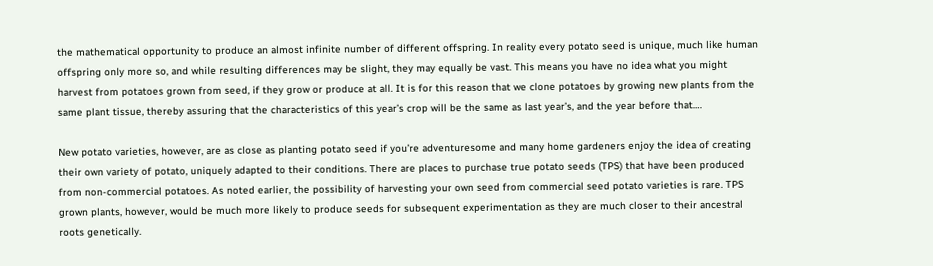the mathematical opportunity to produce an almost infinite number of different offspring. In reality every potato seed is unique, much like human offspring only more so, and while resulting differences may be slight, they may equally be vast. This means you have no idea what you might harvest from potatoes grown from seed, if they grow or produce at all. It is for this reason that we clone potatoes by growing new plants from the same plant tissue, thereby assuring that the characteristics of this year’s crop will be the same as last year’s, and the year before that….

New potato varieties, however, are as close as planting potato seed if you’re adventuresome and many home gardeners enjoy the idea of creating their own variety of potato, uniquely adapted to their conditions. There are places to purchase true potato seeds (TPS) that have been produced from non-commercial potatoes. As noted earlier, the possibility of harvesting your own seed from commercial seed potato varieties is rare. TPS grown plants, however, would be much more likely to produce seeds for subsequent experimentation as they are much closer to their ancestral roots genetically.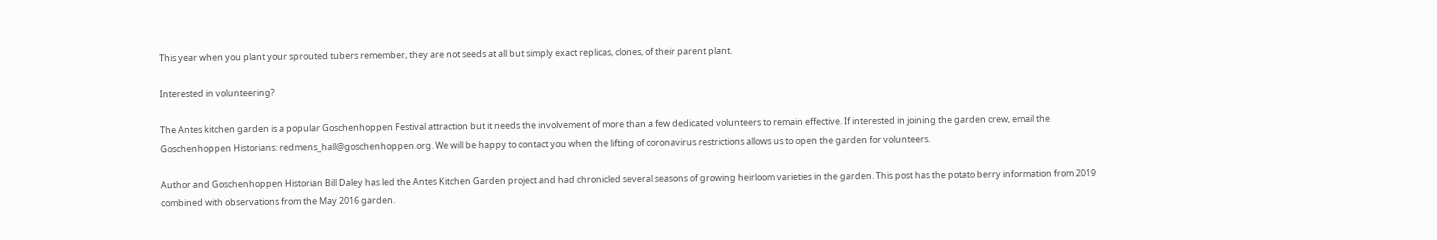This year when you plant your sprouted tubers remember, they are not seeds at all but simply exact replicas, clones, of their parent plant.

Interested in volunteering?

The Antes kitchen garden is a popular Goschenhoppen Festival attraction but it needs the involvement of more than a few dedicated volunteers to remain effective. If interested in joining the garden crew, email the Goschenhoppen Historians: redmens_hall@goschenhoppen.org. We will be happy to contact you when the lifting of coronavirus restrictions allows us to open the garden for volunteers.

Author and Goschenhoppen Historian Bill Daley has led the Antes Kitchen Garden project and had chronicled several seasons of growing heirloom varieties in the garden. This post has the potato berry information from 2019 combined with observations from the May 2016 garden.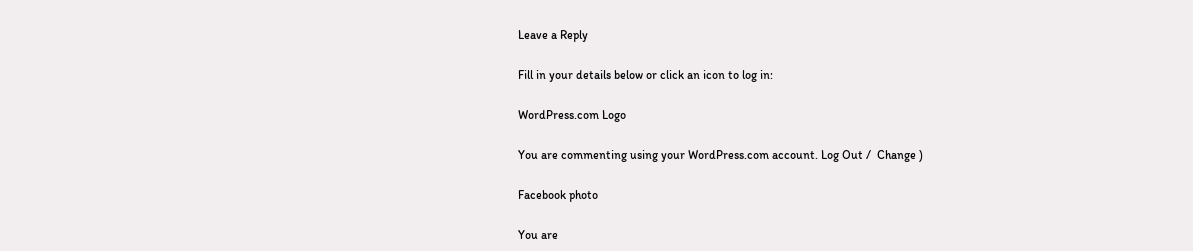Leave a Reply

Fill in your details below or click an icon to log in:

WordPress.com Logo

You are commenting using your WordPress.com account. Log Out /  Change )

Facebook photo

You are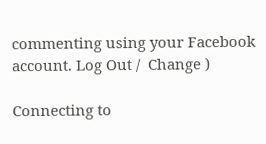commenting using your Facebook account. Log Out /  Change )

Connecting to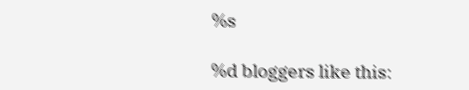%s

%d bloggers like this: